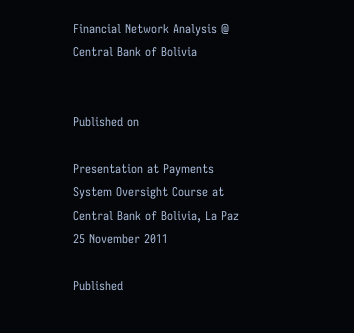Financial Network Analysis @ Central Bank of Bolivia


Published on

Presentation at Payments System Oversight Course at Central Bank of Bolivia, La Paz
25 November 2011

Published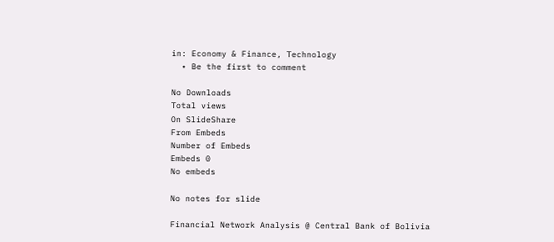in: Economy & Finance, Technology
  • Be the first to comment

No Downloads
Total views
On SlideShare
From Embeds
Number of Embeds
Embeds 0
No embeds

No notes for slide

Financial Network Analysis @ Central Bank of Bolivia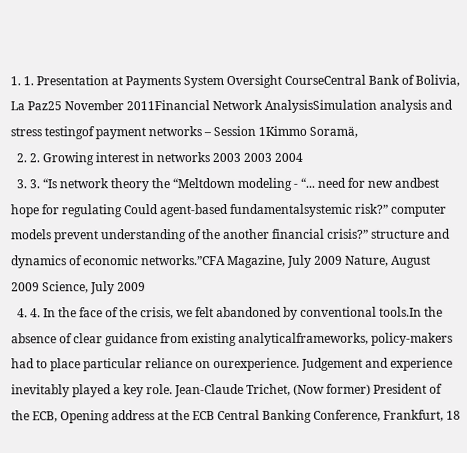1. 1. Presentation at Payments System Oversight CourseCentral Bank of Bolivia, La Paz25 November 2011Financial Network AnalysisSimulation analysis and stress testingof payment networks – Session 1Kimmo Soramä,
  2. 2. Growing interest in networks 2003 2003 2004
  3. 3. “Is network theory the “Meltdown modeling - “... need for new andbest hope for regulating Could agent-based fundamentalsystemic risk?” computer models prevent understanding of the another financial crisis?” structure and dynamics of economic networks.”CFA Magazine, July 2009 Nature, August 2009 Science, July 2009
  4. 4. In the face of the crisis, we felt abandoned by conventional tools.In the absence of clear guidance from existing analyticalframeworks, policy-makers had to place particular reliance on ourexperience. Judgement and experience inevitably played a key role. Jean-Claude Trichet, (Now former) President of the ECB, Opening address at the ECB Central Banking Conference, Frankfurt, 18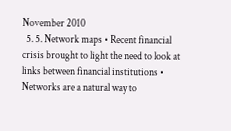November 2010
  5. 5. Network maps • Recent financial crisis brought to light the need to look at links between financial institutions • Networks are a natural way to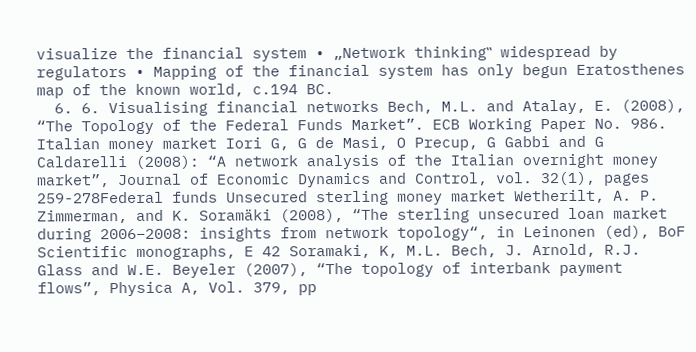visualize the financial system • „Network thinking‟ widespread by regulators • Mapping of the financial system has only begun Eratosthenes map of the known world, c.194 BC.
  6. 6. Visualising financial networks Bech, M.L. and Atalay, E. (2008), “The Topology of the Federal Funds Market”. ECB Working Paper No. 986. Italian money market Iori G, G de Masi, O Precup, G Gabbi and G Caldarelli (2008): “A network analysis of the Italian overnight money market”, Journal of Economic Dynamics and Control, vol. 32(1), pages 259-278Federal funds Unsecured sterling money market Wetherilt, A. P. Zimmerman, and K. Soramäki (2008), “The sterling unsecured loan market during 2006–2008: insights from network topology“, in Leinonen (ed), BoF Scientific monographs, E 42 Soramaki, K, M.L. Bech, J. Arnold, R.J. Glass and W.E. Beyeler (2007), “The topology of interbank payment flows”, Physica A, Vol. 379, pp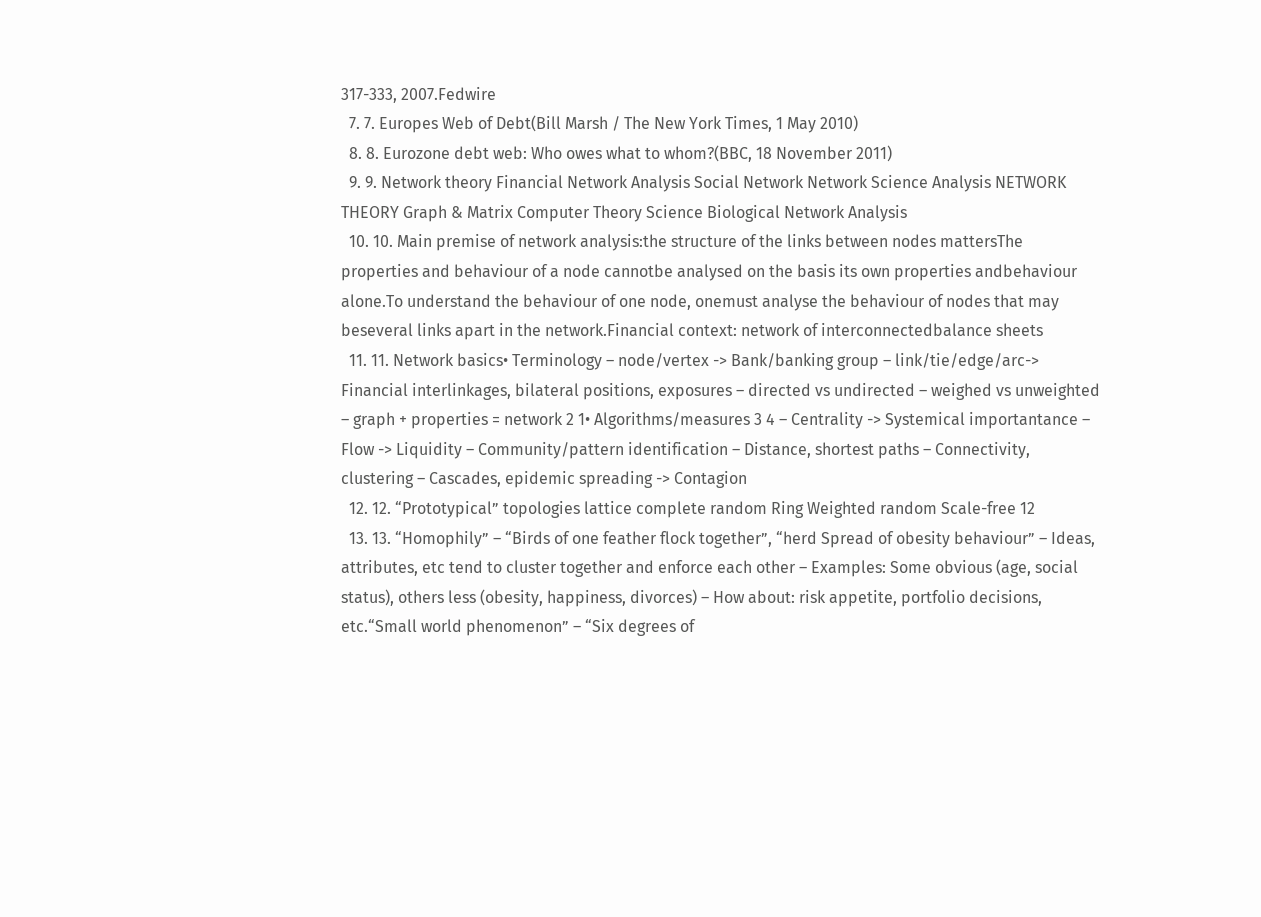317-333, 2007.Fedwire
  7. 7. Europes Web of Debt(Bill Marsh / The New York Times, 1 May 2010)
  8. 8. Eurozone debt web: Who owes what to whom?(BBC, 18 November 2011)
  9. 9. Network theory Financial Network Analysis Social Network Network Science Analysis NETWORK THEORY Graph & Matrix Computer Theory Science Biological Network Analysis
  10. 10. Main premise of network analysis:the structure of the links between nodes mattersThe properties and behaviour of a node cannotbe analysed on the basis its own properties andbehaviour alone.To understand the behaviour of one node, onemust analyse the behaviour of nodes that may beseveral links apart in the network.Financial context: network of interconnectedbalance sheets
  11. 11. Network basics• Terminology – node/vertex -> Bank/banking group – link/tie/edge/arc-> Financial interlinkages, bilateral positions, exposures – directed vs undirected – weighed vs unweighted – graph + properties = network 2 1• Algorithms/measures 3 4 – Centrality -> Systemical importantance – Flow -> Liquidity – Community/pattern identification – Distance, shortest paths – Connectivity, clustering – Cascades, epidemic spreading -> Contagion
  12. 12. “Prototypical” topologies lattice complete random Ring Weighted random Scale-free 12
  13. 13. “Homophily” – “Birds of one feather flock together”, “herd Spread of obesity behaviour” – Ideas, attributes, etc tend to cluster together and enforce each other – Examples: Some obvious (age, social status), others less (obesity, happiness, divorces) – How about: risk appetite, portfolio decisions, etc.“Small world phenomenon” – “Six degrees of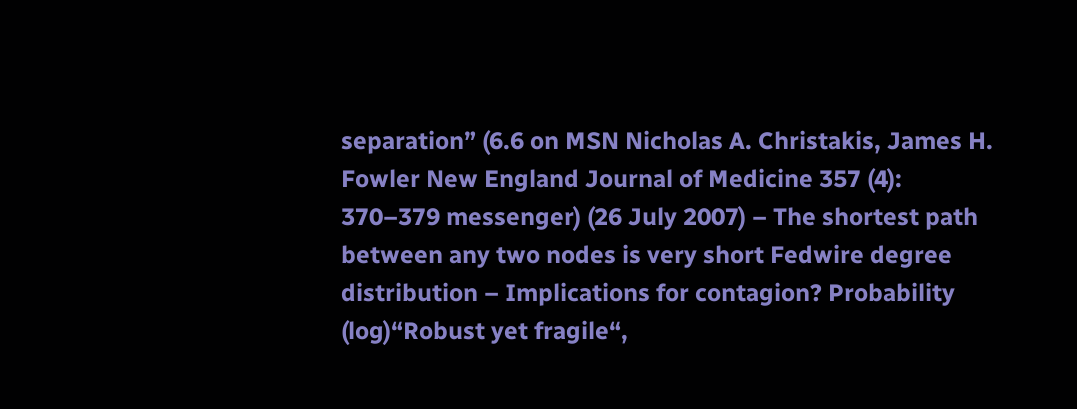separation” (6.6 on MSN Nicholas A. Christakis, James H. Fowler New England Journal of Medicine 357 (4): 370–379 messenger) (26 July 2007) – The shortest path between any two nodes is very short Fedwire degree distribution – Implications for contagion? Probability (log)“Robust yet fragile“,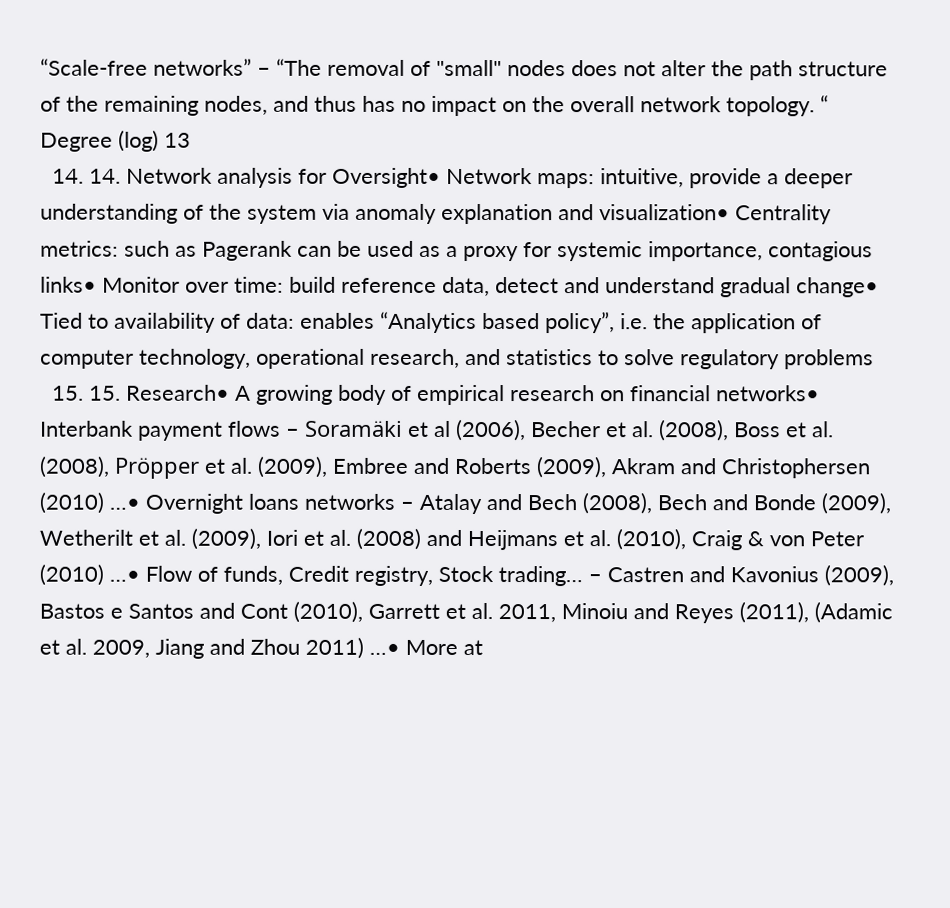“Scale-free networks” – “The removal of "small" nodes does not alter the path structure of the remaining nodes, and thus has no impact on the overall network topology. “ Degree (log) 13
  14. 14. Network analysis for Oversight• Network maps: intuitive, provide a deeper understanding of the system via anomaly explanation and visualization• Centrality metrics: such as Pagerank can be used as a proxy for systemic importance, contagious links• Monitor over time: build reference data, detect and understand gradual change• Tied to availability of data: enables “Analytics based policy”, i.e. the application of computer technology, operational research, and statistics to solve regulatory problems
  15. 15. Research• A growing body of empirical research on financial networks• Interbank payment flows – Soramäki et al (2006), Becher et al. (2008), Boss et al. (2008), Pröpper et al. (2009), Embree and Roberts (2009), Akram and Christophersen (2010) …• Overnight loans networks – Atalay and Bech (2008), Bech and Bonde (2009), Wetherilt et al. (2009), Iori et al. (2008) and Heijmans et al. (2010), Craig & von Peter (2010) …• Flow of funds, Credit registry, Stock trading… – Castren and Kavonius (2009), Bastos e Santos and Cont (2010), Garrett et al. 2011, Minoiu and Reyes (2011), (Adamic et al. 2009, Jiang and Zhou 2011) …• More at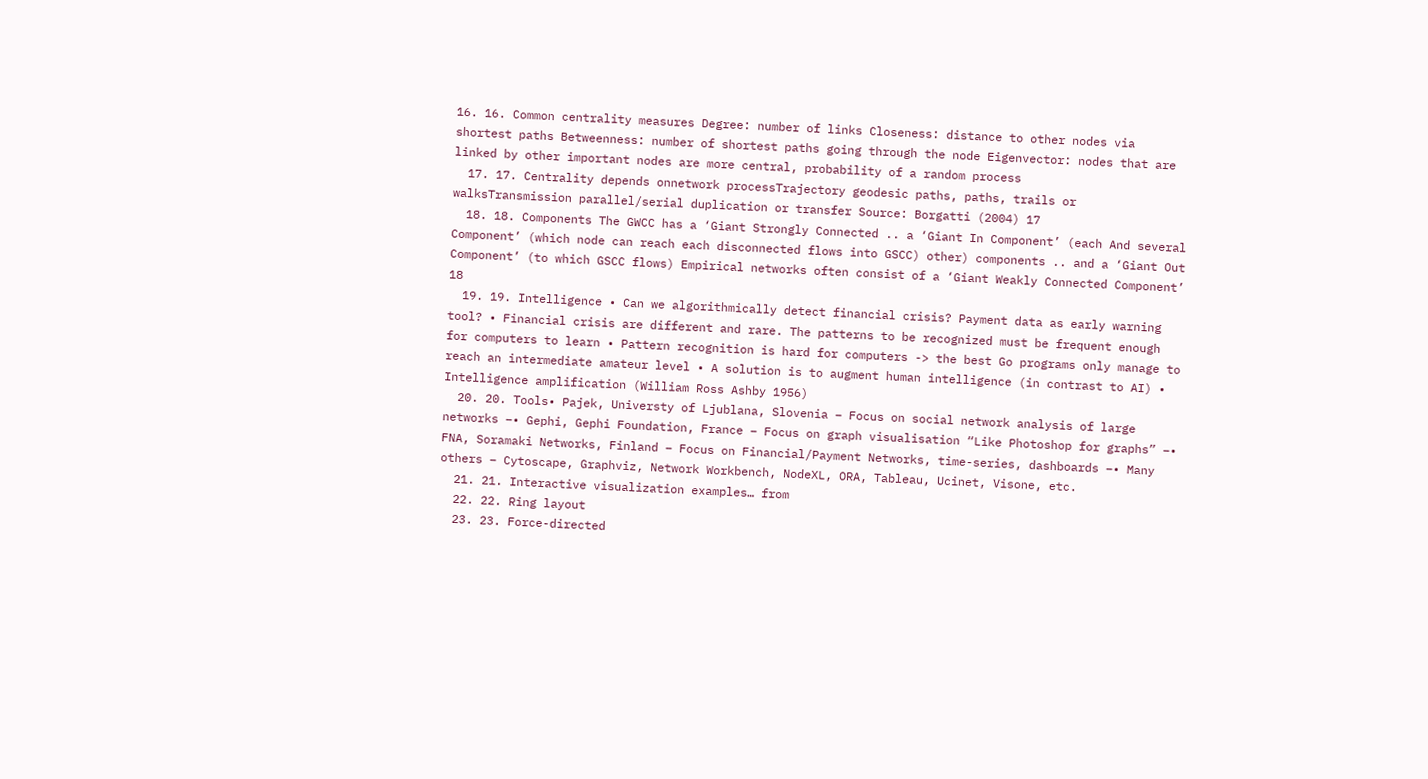16. 16. Common centrality measures Degree: number of links Closeness: distance to other nodes via shortest paths Betweenness: number of shortest paths going through the node Eigenvector: nodes that are linked by other important nodes are more central, probability of a random process
  17. 17. Centrality depends onnetwork processTrajectory geodesic paths, paths, trails or walksTransmission parallel/serial duplication or transfer Source: Borgatti (2004) 17
  18. 18. Components The GWCC has a ‘Giant Strongly Connected .. a ‘Giant In Component’ (each And several Component’ (which node can reach each disconnected flows into GSCC) other) components .. and a ‘Giant Out Component’ (to which GSCC flows) Empirical networks often consist of a ‘Giant Weakly Connected Component’ 18
  19. 19. Intelligence • Can we algorithmically detect financial crisis? Payment data as early warning tool? • Financial crisis are different and rare. The patterns to be recognized must be frequent enough for computers to learn • Pattern recognition is hard for computers -> the best Go programs only manage to reach an intermediate amateur level • A solution is to augment human intelligence (in contrast to AI) • Intelligence amplification (William Ross Ashby 1956)
  20. 20. Tools• Pajek, Universty of Ljublana, Slovenia – Focus on social network analysis of large networks –• Gephi, Gephi Foundation, France – Focus on graph visualisation “Like Photoshop for graphs” –• FNA, Soramaki Networks, Finland – Focus on Financial/Payment Networks, time-series, dashboards –• Many others – Cytoscape, Graphviz, Network Workbench, NodeXL, ORA, Tableau, Ucinet, Visone, etc.
  21. 21. Interactive visualization examples… from
  22. 22. Ring layout
  23. 23. Force-directed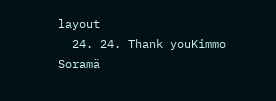layout
  24. 24. Thank youKimmo Soramä